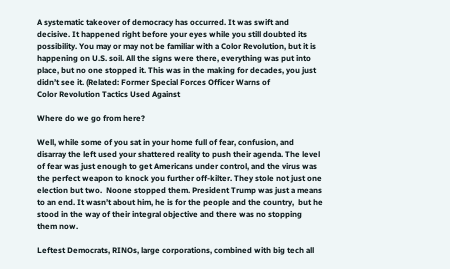A systematic takeover of democracy has occurred. It was swift and decisive. It happened right before your eyes while you still doubted its possibility. You may or may not be familiar with a Color Revolution, but it is happening on U.S. soil. All the signs were there, everything was put into place, but no one stopped it. This was in the making for decades, you just didn’t see it. (Related: Former Special Forces Officer Warns of
Color Revolution Tactics Used Against

Where do we go from here?

Well, while some of you sat in your home full of fear, confusion, and disarray the left used your shattered reality to push their agenda. The level of fear was just enough to get Americans under control, and the virus was the perfect weapon to knock you further off-kilter. They stole not just one election but two.  Noone stopped them. President Trump was just a means to an end. It wasn’t about him, he is for the people and the country,  but he stood in the way of their integral objective and there was no stopping them now.

Leftest Democrats, RINOs, large corporations, combined with big tech all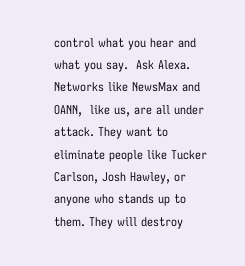control what you hear and what you say.  Ask Alexa. Networks like NewsMax and OANN,  like us, are all under attack. They want to eliminate people like Tucker Carlson, Josh Hawley, or anyone who stands up to them. They will destroy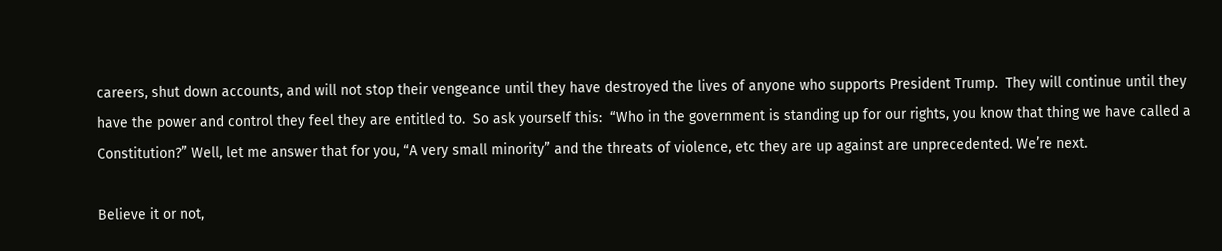careers, shut down accounts, and will not stop their vengeance until they have destroyed the lives of anyone who supports President Trump.  They will continue until they have the power and control they feel they are entitled to.  So ask yourself this:  “Who in the government is standing up for our rights, you know that thing we have called a Constitution?” Well, let me answer that for you, “A very small minority” and the threats of violence, etc they are up against are unprecedented. We’re next.

Believe it or not,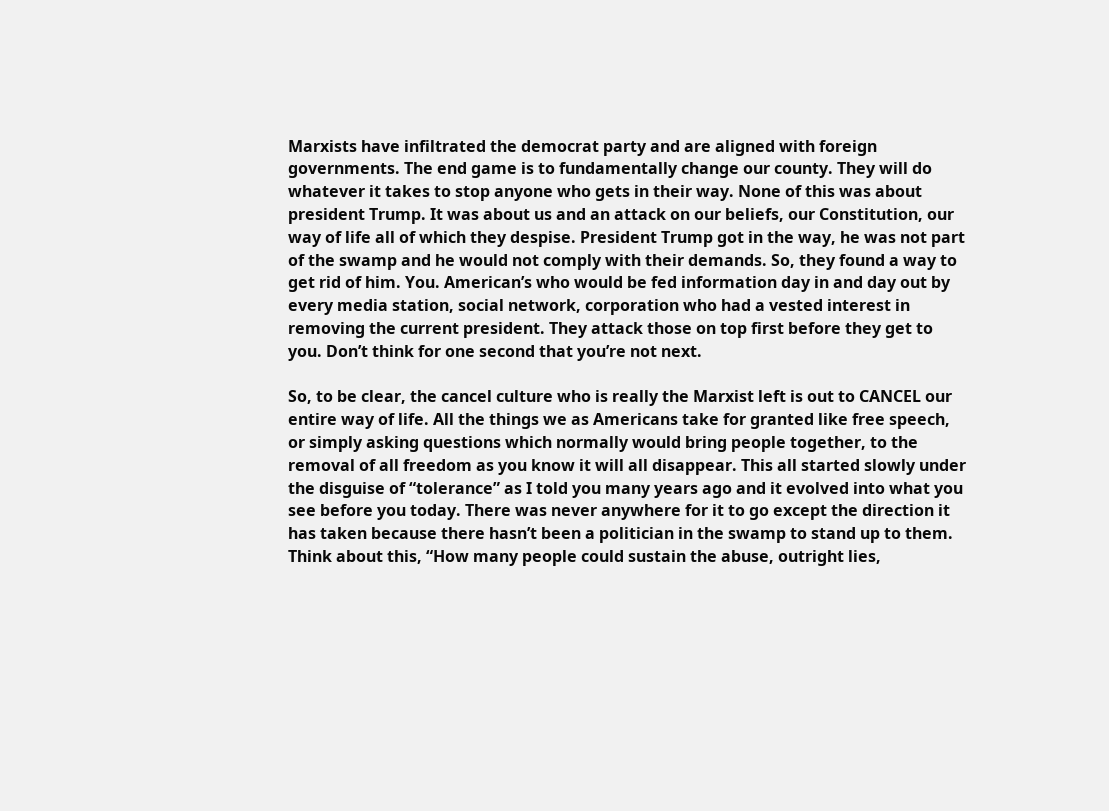Marxists have infiltrated the democrat party and are aligned with foreign governments. The end game is to fundamentally change our county. They will do whatever it takes to stop anyone who gets in their way. None of this was about president Trump. It was about us and an attack on our beliefs, our Constitution, our way of life all of which they despise. President Trump got in the way, he was not part of the swamp and he would not comply with their demands. So, they found a way to get rid of him. You. American’s who would be fed information day in and day out by every media station, social network, corporation who had a vested interest in removing the current president. They attack those on top first before they get to you. Don’t think for one second that you’re not next.

So, to be clear, the cancel culture who is really the Marxist left is out to CANCEL our entire way of life. All the things we as Americans take for granted like free speech, or simply asking questions which normally would bring people together, to the removal of all freedom as you know it will all disappear. This all started slowly under the disguise of “tolerance” as I told you many years ago and it evolved into what you see before you today. There was never anywhere for it to go except the direction it has taken because there hasn’t been a politician in the swamp to stand up to them. Think about this, “How many people could sustain the abuse, outright lies,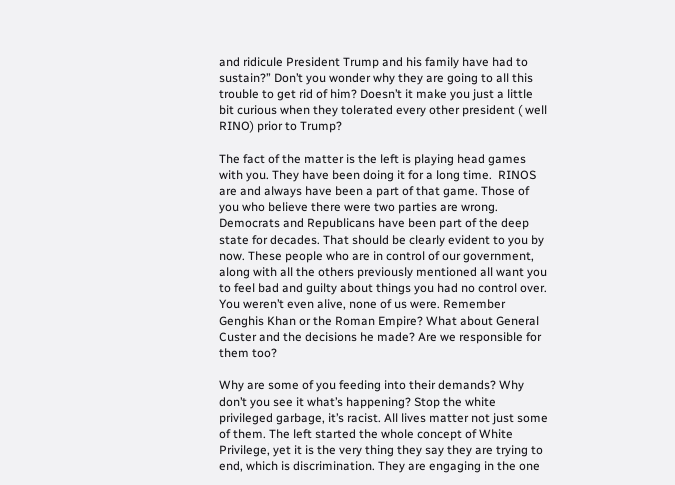and ridicule President Trump and his family have had to sustain?” Don’t you wonder why they are going to all this trouble to get rid of him? Doesn’t it make you just a little bit curious when they tolerated every other president ( well RINO) prior to Trump?

The fact of the matter is the left is playing head games with you. They have been doing it for a long time.  RINOS are and always have been a part of that game. Those of you who believe there were two parties are wrong. Democrats and Republicans have been part of the deep state for decades. That should be clearly evident to you by now. These people who are in control of our government, along with all the others previously mentioned all want you to feel bad and guilty about things you had no control over. You weren’t even alive, none of us were. Remember Genghis Khan or the Roman Empire? What about General Custer and the decisions he made? Are we responsible for them too?

Why are some of you feeding into their demands? Why don’t you see it what’s happening? Stop the white privileged garbage, it’s racist. All lives matter not just some of them. The left started the whole concept of White Privilege, yet it is the very thing they say they are trying to end, which is discrimination. They are engaging in the one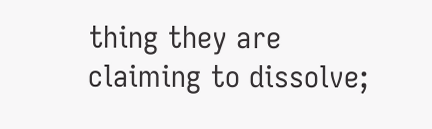thing they are claiming to dissolve;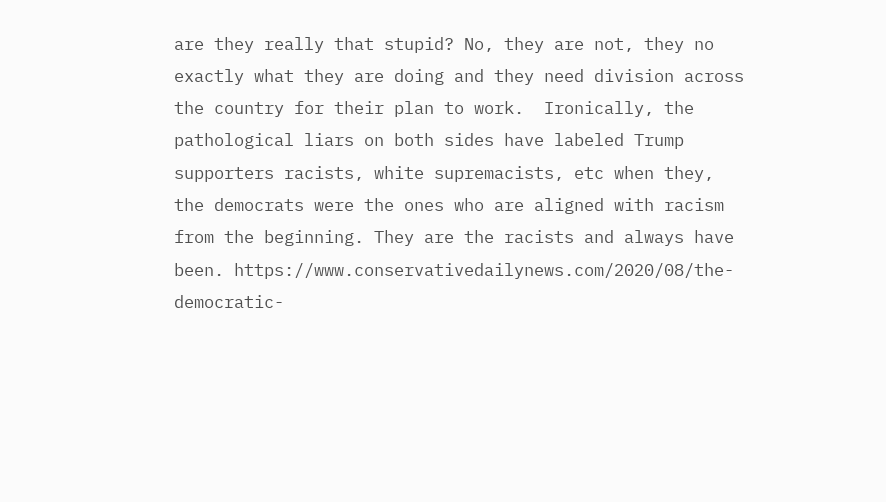are they really that stupid? No, they are not, they no exactly what they are doing and they need division across the country for their plan to work.  Ironically, the pathological liars on both sides have labeled Trump supporters racists, white supremacists, etc when they, the democrats were the ones who are aligned with racism from the beginning. They are the racists and always have been. https://www.conservativedailynews.com/2020/08/the-democratic-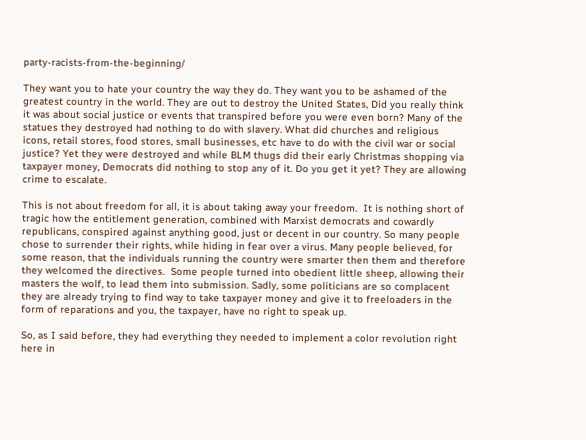party-racists-from-the-beginning/

They want you to hate your country the way they do. They want you to be ashamed of the greatest country in the world. They are out to destroy the United States, Did you really think it was about social justice or events that transpired before you were even born? Many of the statues they destroyed had nothing to do with slavery. What did churches and religious icons, retail stores, food stores, small businesses, etc have to do with the civil war or social justice? Yet they were destroyed and while BLM thugs did their early Christmas shopping via taxpayer money, Democrats did nothing to stop any of it. Do you get it yet? They are allowing crime to escalate.

This is not about freedom for all, it is about taking away your freedom.  It is nothing short of tragic how the entitlement generation, combined with Marxist democrats and cowardly republicans, conspired against anything good, just or decent in our country. So many people chose to surrender their rights, while hiding in fear over a virus. Many people believed, for some reason, that the individuals running the country were smarter then them and therefore they welcomed the directives.  Some people turned into obedient little sheep, allowing their masters the wolf, to lead them into submission. Sadly, some politicians are so complacent they are already trying to find way to take taxpayer money and give it to freeloaders in the form of reparations and you, the taxpayer, have no right to speak up.

So, as I said before, they had everything they needed to implement a color revolution right here in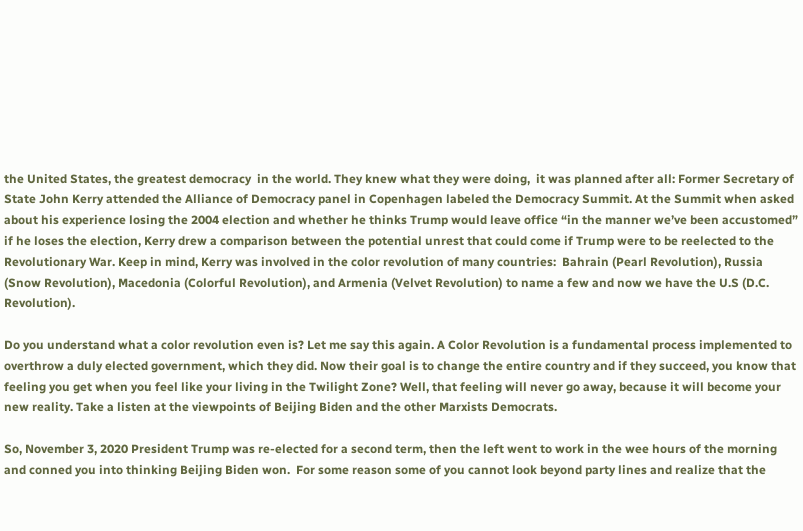the United States, the greatest democracy  in the world. They knew what they were doing,  it was planned after all: Former Secretary of State John Kerry attended the Alliance of Democracy panel in Copenhagen labeled the Democracy Summit. At the Summit when asked about his experience losing the 2004 election and whether he thinks Trump would leave office “in the manner we’ve been accustomed” if he loses the election, Kerry drew a comparison between the potential unrest that could come if Trump were to be reelected to the Revolutionary War. Keep in mind, Kerry was involved in the color revolution of many countries:  Bahrain (Pearl Revolution), Russia (Snow Revolution), Macedonia (Colorful Revolution), and Armenia (Velvet Revolution) to name a few and now we have the U.S (D.C. Revolution).

Do you understand what a color revolution even is? Let me say this again. A Color Revolution is a fundamental process implemented to overthrow a duly elected government, which they did. Now their goal is to change the entire country and if they succeed, you know that feeling you get when you feel like your living in the Twilight Zone? Well, that feeling will never go away, because it will become your new reality. Take a listen at the viewpoints of Beijing Biden and the other Marxists Democrats.

So, November 3, 2020 President Trump was re-elected for a second term, then the left went to work in the wee hours of the morning and conned you into thinking Beijing Biden won.  For some reason some of you cannot look beyond party lines and realize that the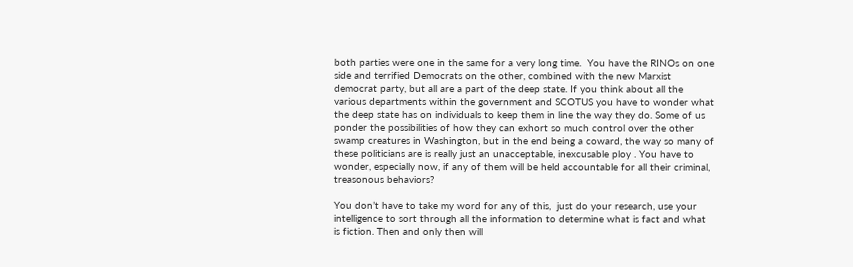both parties were one in the same for a very long time.  You have the RINOs on one side and terrified Democrats on the other, combined with the new Marxist democrat party, but all are a part of the deep state. If you think about all the various departments within the government and SCOTUS you have to wonder what the deep state has on individuals to keep them in line the way they do. Some of us ponder the possibilities of how they can exhort so much control over the other swamp creatures in Washington, but in the end being a coward, the way so many of these politicians are is really just an unacceptable, inexcusable ploy . You have to wonder, especially now, if any of them will be held accountable for all their criminal, treasonous behaviors?

You don’t have to take my word for any of this,  just do your research, use your intelligence to sort through all the information to determine what is fact and what is fiction. Then and only then will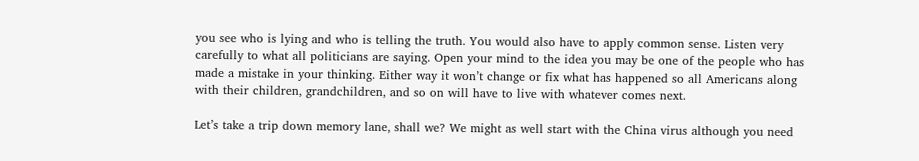you see who is lying and who is telling the truth. You would also have to apply common sense. Listen very carefully to what all politicians are saying. Open your mind to the idea you may be one of the people who has made a mistake in your thinking. Either way it won’t change or fix what has happened so all Americans along with their children, grandchildren, and so on will have to live with whatever comes next.

Let’s take a trip down memory lane, shall we? We might as well start with the China virus although you need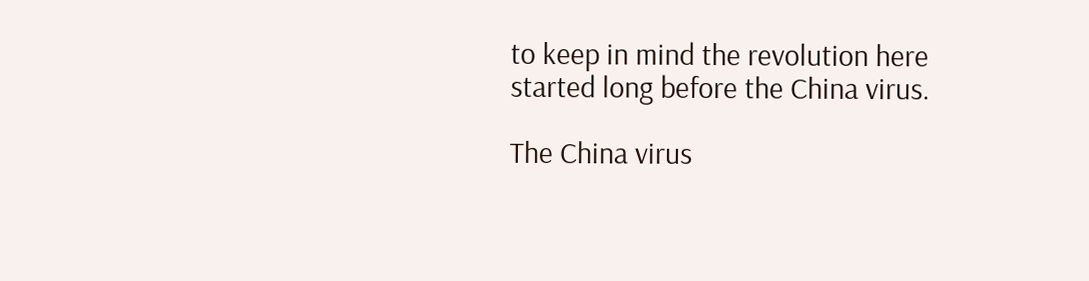to keep in mind the revolution here started long before the China virus.

The China virus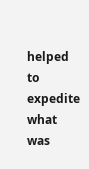helped to expedite what was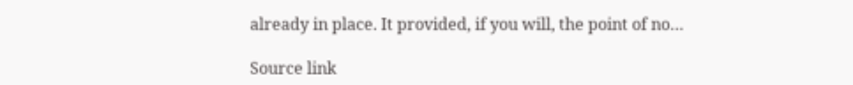already in place. It provided, if you will, the point of no…

Source link